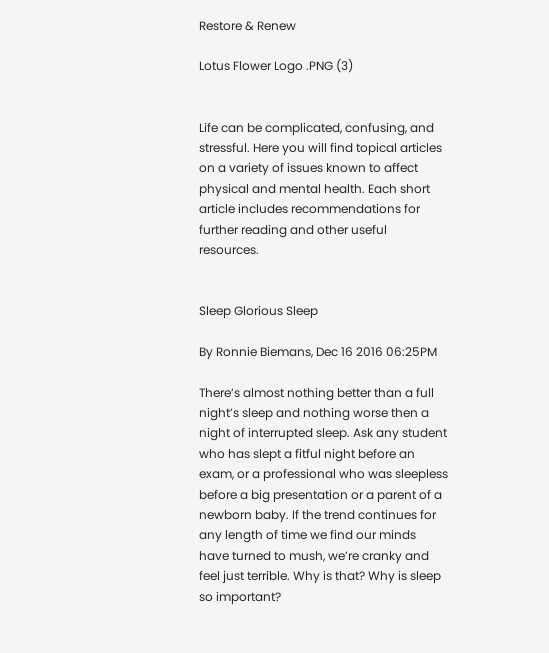Restore & Renew

Lotus Flower Logo .PNG (3)


Life can be complicated, confusing, and stressful. Here you will find topical articles on a variety of issues known to affect physical and mental health. Each short article includes recommendations for further reading and other useful resources.


Sleep Glorious Sleep

By Ronnie Biemans, Dec 16 2016 06:25PM

There’s almost nothing better than a full night’s sleep and nothing worse then a night of interrupted sleep. Ask any student who has slept a fitful night before an exam, or a professional who was sleepless before a big presentation or a parent of a newborn baby. If the trend continues for any length of time we find our minds have turned to mush, we’re cranky and feel just terrible. Why is that? Why is sleep so important?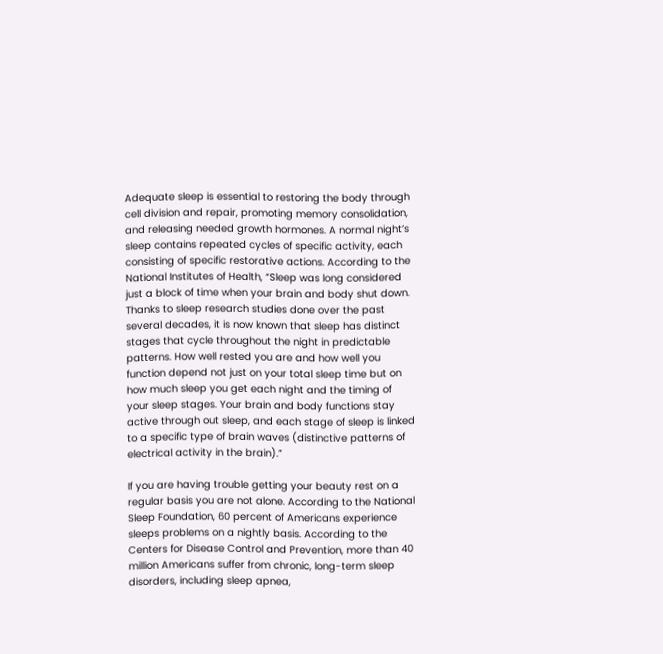Adequate sleep is essential to restoring the body through cell division and repair, promoting memory consolidation, and releasing needed growth hormones. A normal night’s sleep contains repeated cycles of specific activity, each consisting of specific restorative actions. According to the National Institutes of Health, “Sleep was long considered just a block of time when your brain and body shut down. Thanks to sleep research studies done over the past several decades, it is now known that sleep has distinct stages that cycle throughout the night in predictable patterns. How well rested you are and how well you function depend not just on your total sleep time but on how much sleep you get each night and the timing of your sleep stages. Your brain and body functions stay active through out sleep, and each stage of sleep is linked to a specific type of brain waves (distinctive patterns of electrical activity in the brain).”

If you are having trouble getting your beauty rest on a regular basis you are not alone. According to the National Sleep Foundation, 60 percent of Americans experience sleeps problems on a nightly basis. According to the Centers for Disease Control and Prevention, more than 40 million Americans suffer from chronic, long-term sleep disorders, including sleep apnea,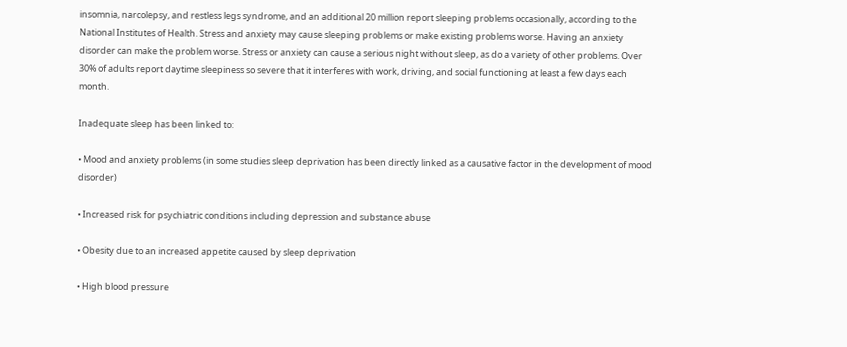insomnia, narcolepsy, and restless legs syndrome, and an additional 20 million report sleeping problems occasionally, according to the National Institutes of Health. Stress and anxiety may cause sleeping problems or make existing problems worse. Having an anxiety disorder can make the problem worse. Stress or anxiety can cause a serious night without sleep, as do a variety of other problems. Over 30% of adults report daytime sleepiness so severe that it interferes with work, driving, and social functioning at least a few days each month.

Inadequate sleep has been linked to:

• Mood and anxiety problems (in some studies sleep deprivation has been directly linked as a causative factor in the development of mood disorder)

• Increased risk for psychiatric conditions including depression and substance abuse

• Obesity due to an increased appetite caused by sleep deprivation

• High blood pressure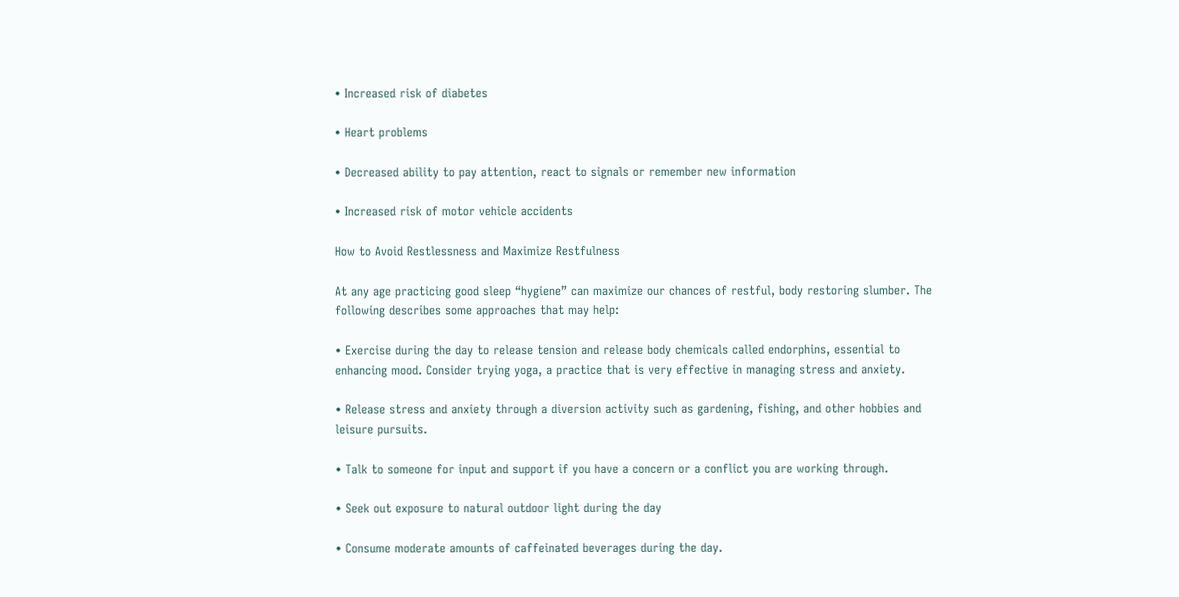• Increased risk of diabetes

• Heart problems

• Decreased ability to pay attention, react to signals or remember new information

• Increased risk of motor vehicle accidents

How to Avoid Restlessness and Maximize Restfulness

At any age practicing good sleep “hygiene” can maximize our chances of restful, body restoring slumber. The following describes some approaches that may help:

• Exercise during the day to release tension and release body chemicals called endorphins, essential to enhancing mood. Consider trying yoga, a practice that is very effective in managing stress and anxiety.

• Release stress and anxiety through a diversion activity such as gardening, fishing, and other hobbies and leisure pursuits.

• Talk to someone for input and support if you have a concern or a conflict you are working through.

• Seek out exposure to natural outdoor light during the day

• Consume moderate amounts of caffeinated beverages during the day.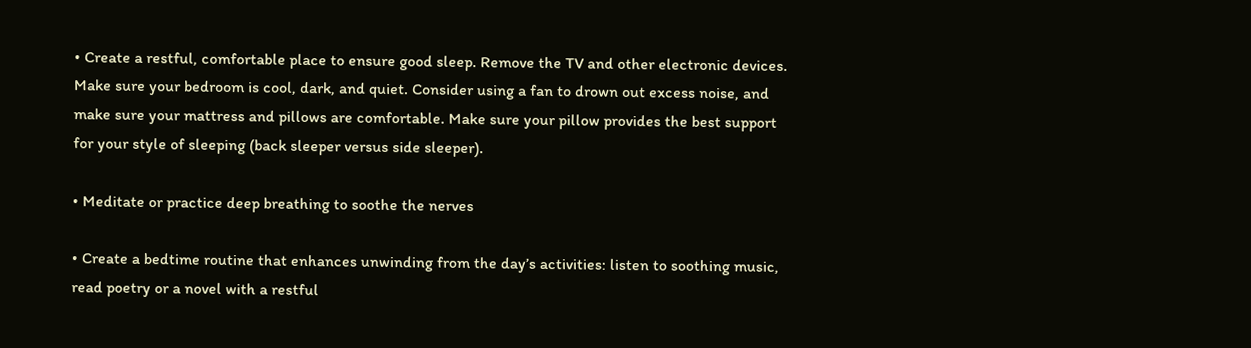• Create a restful, comfortable place to ensure good sleep. Remove the TV and other electronic devices. Make sure your bedroom is cool, dark, and quiet. Consider using a fan to drown out excess noise, and make sure your mattress and pillows are comfortable. Make sure your pillow provides the best support for your style of sleeping (back sleeper versus side sleeper).

• Meditate or practice deep breathing to soothe the nerves

• Create a bedtime routine that enhances unwinding from the day’s activities: listen to soothing music, read poetry or a novel with a restful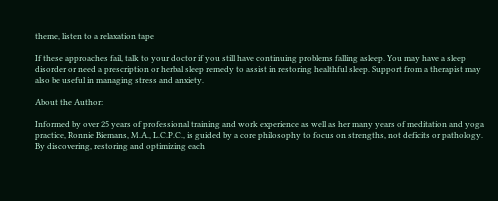theme, listen to a relaxation tape

If these approaches fail, talk to your doctor if you still have continuing problems falling asleep. You may have a sleep disorder or need a prescription or herbal sleep remedy to assist in restoring healthful sleep. Support from a therapist may also be useful in managing stress and anxiety.

About the Author:

Informed by over 25 years of professional training and work experience as well as her many years of meditation and yoga practice, Ronnie Biemans, M.A., L.C.P.C., is guided by a core philosophy to focus on strengths, not deficits or pathology. By discovering, restoring and optimizing each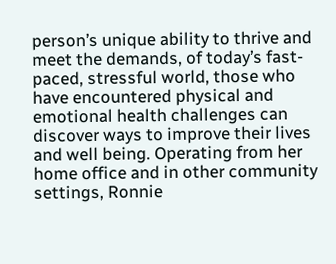person’s unique ability to thrive and meet the demands, of today’s fast-paced, stressful world, those who have encountered physical and emotional health challenges can discover ways to improve their lives and well being. Operating from her home office and in other community settings, Ronnie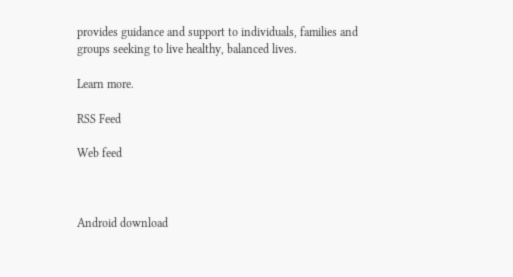provides guidance and support to individuals, families and groups seeking to live healthy, balanced lives.

Learn more.

RSS Feed

Web feed



Android download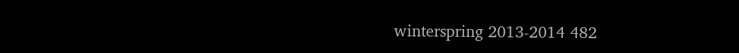winterspring 2013-2014 482